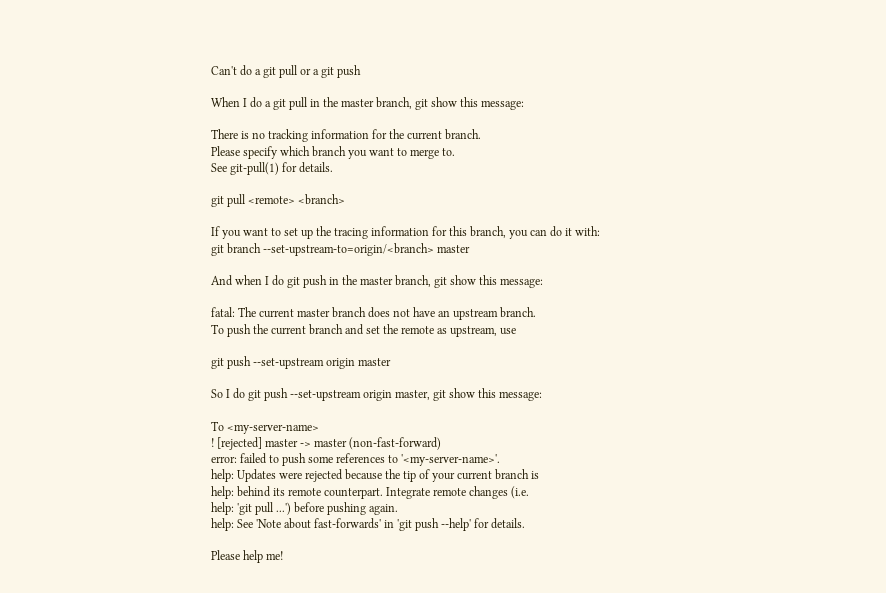Can't do a git pull or a git push

When I do a git pull in the master branch, git show this message:

There is no tracking information for the current branch.
Please specify which branch you want to merge to.
See git-pull(1) for details.

git pull <remote> <branch>

If you want to set up the tracing information for this branch, you can do it with:
git branch --set-upstream-to=origin/<branch> master

And when I do git push in the master branch, git show this message:

fatal: The current master branch does not have an upstream branch.
To push the current branch and set the remote as upstream, use

git push --set-upstream origin master

So I do git push --set-upstream origin master, git show this message:

To <my-server-name>
! [rejected] master -> master (non-fast-forward)
error: failed to push some references to '<my-server-name>'.
help: Updates were rejected because the tip of your current branch is
help: behind its remote counterpart. Integrate remote changes (i.e.
help: 'git pull ...') before pushing again.
help: See 'Note about fast-forwards' in 'git push --help' for details.

Please help me!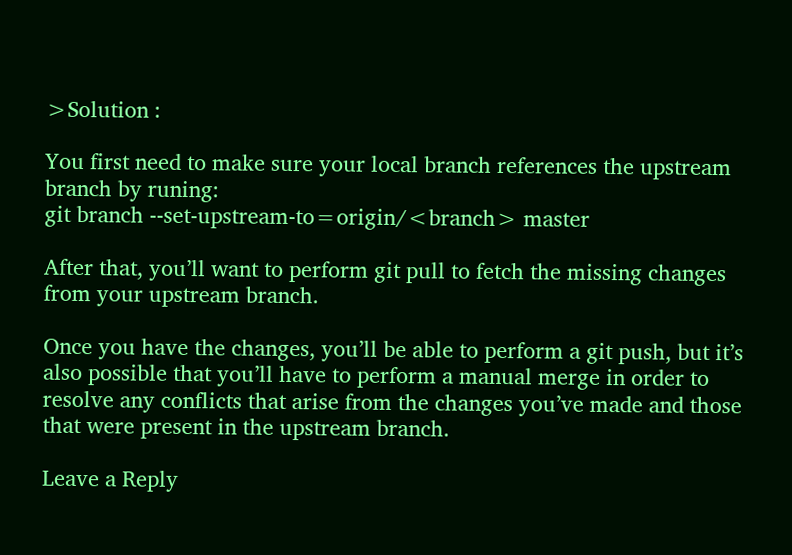>Solution :

You first need to make sure your local branch references the upstream branch by runing:
git branch --set-upstream-to=origin/<branch> master

After that, you’ll want to perform git pull to fetch the missing changes from your upstream branch.

Once you have the changes, you’ll be able to perform a git push, but it’s also possible that you’ll have to perform a manual merge in order to resolve any conflicts that arise from the changes you’ve made and those that were present in the upstream branch.

Leave a Reply